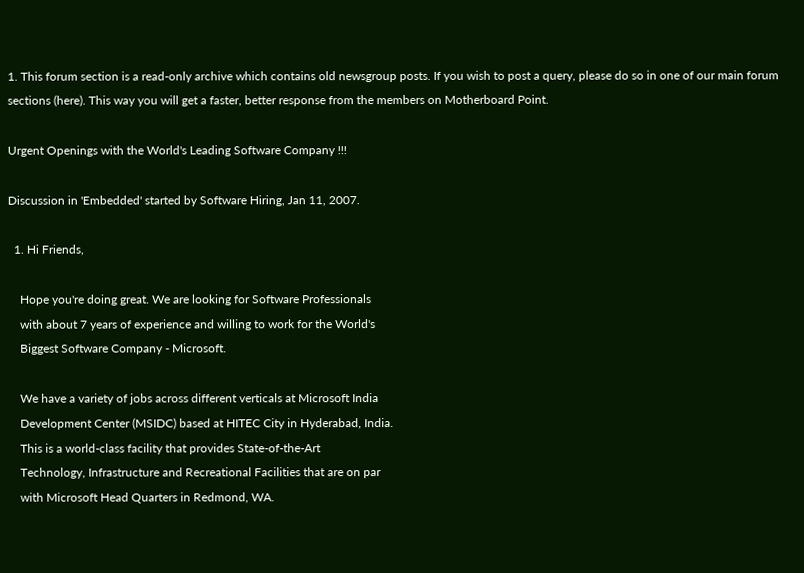1. This forum section is a read-only archive which contains old newsgroup posts. If you wish to post a query, please do so in one of our main forum sections (here). This way you will get a faster, better response from the members on Motherboard Point.

Urgent Openings with the World's Leading Software Company !!!

Discussion in 'Embedded' started by Software Hiring, Jan 11, 2007.

  1. Hi Friends,

    Hope you're doing great. We are looking for Software Professionals
    with about 7 years of experience and willing to work for the World's
    Biggest Software Company - Microsoft.

    We have a variety of jobs across different verticals at Microsoft India
    Development Center (MSIDC) based at HITEC City in Hyderabad, India.
    This is a world-class facility that provides State-of-the-Art
    Technology, Infrastructure and Recreational Facilities that are on par
    with Microsoft Head Quarters in Redmond, WA.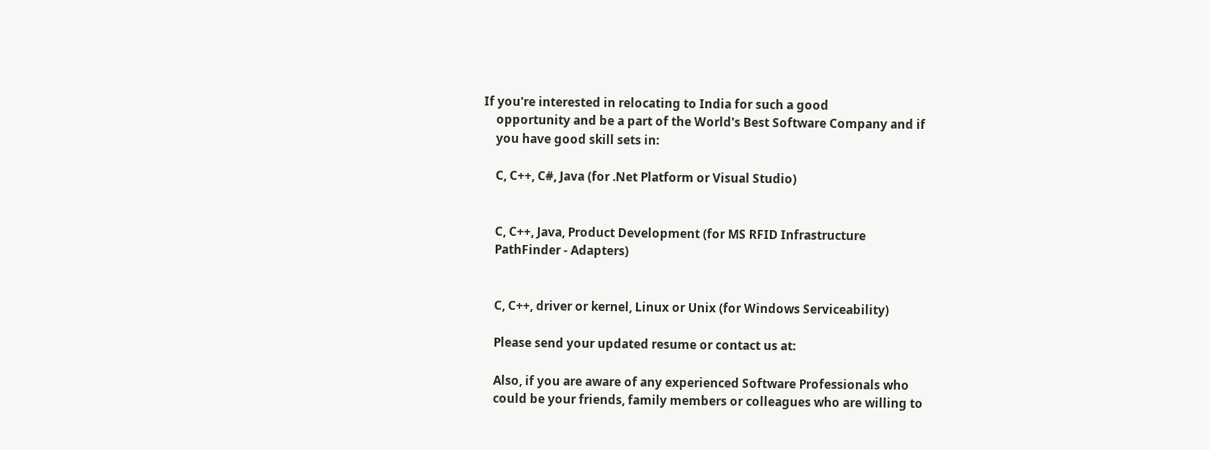If you're interested in relocating to India for such a good
    opportunity and be a part of the World's Best Software Company and if
    you have good skill sets in:

    C, C++, C#, Java (for .Net Platform or Visual Studio)


    C, C++, Java, Product Development (for MS RFID Infrastructure
    PathFinder - Adapters)


    C, C++, driver or kernel, Linux or Unix (for Windows Serviceability)

    Please send your updated resume or contact us at:

    Also, if you are aware of any experienced Software Professionals who
    could be your friends, family members or colleagues who are willing to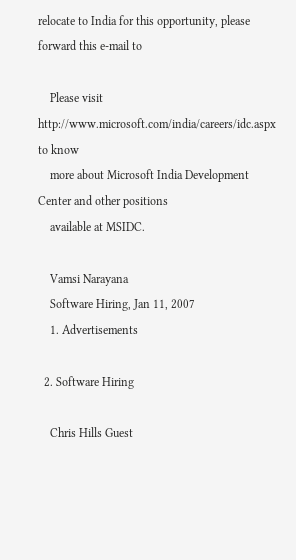relocate to India for this opportunity, please forward this e-mail to

    Please visit http://www.microsoft.com/india/careers/idc.aspx to know
    more about Microsoft India Development Center and other positions
    available at MSIDC.

    Vamsi Narayana
    Software Hiring, Jan 11, 2007
    1. Advertisements

  2. Software Hiring

    Chris Hills Guest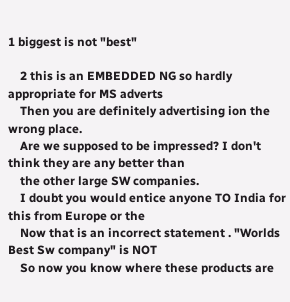1 biggest is not "best"

    2 this is an EMBEDDED NG so hardly appropriate for MS adverts
    Then you are definitely advertising ion the wrong place.
    Are we supposed to be impressed? I don't think they are any better than
    the other large SW companies.
    I doubt you would entice anyone TO India for this from Europe or the
    Now that is an incorrect statement . "Worlds Best Sw company" is NOT
    So now you know where these products are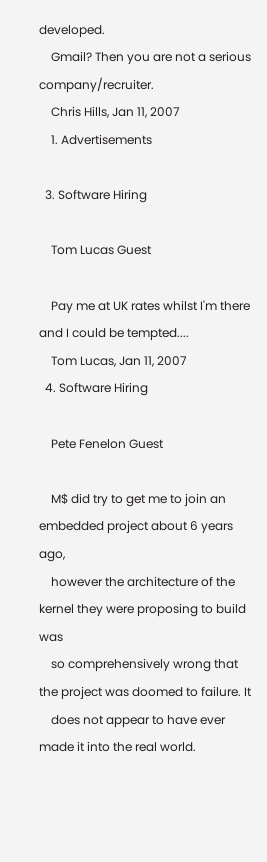developed.
    Gmail? Then you are not a serious company/recruiter.
    Chris Hills, Jan 11, 2007
    1. Advertisements

  3. Software Hiring

    Tom Lucas Guest

    Pay me at UK rates whilst I'm there and I could be tempted....
    Tom Lucas, Jan 11, 2007
  4. Software Hiring

    Pete Fenelon Guest

    M$ did try to get me to join an embedded project about 6 years ago,
    however the architecture of the kernel they were proposing to build was
    so comprehensively wrong that the project was doomed to failure. It
    does not appear to have ever made it into the real world.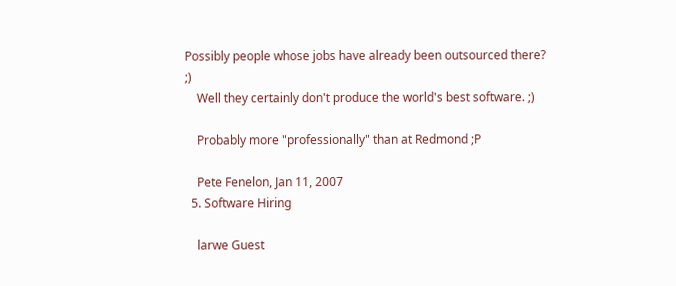Possibly people whose jobs have already been outsourced there? ;)
    Well they certainly don't produce the world's best software. ;)

    Probably more "professionally" than at Redmond ;P

    Pete Fenelon, Jan 11, 2007
  5. Software Hiring

    larwe Guest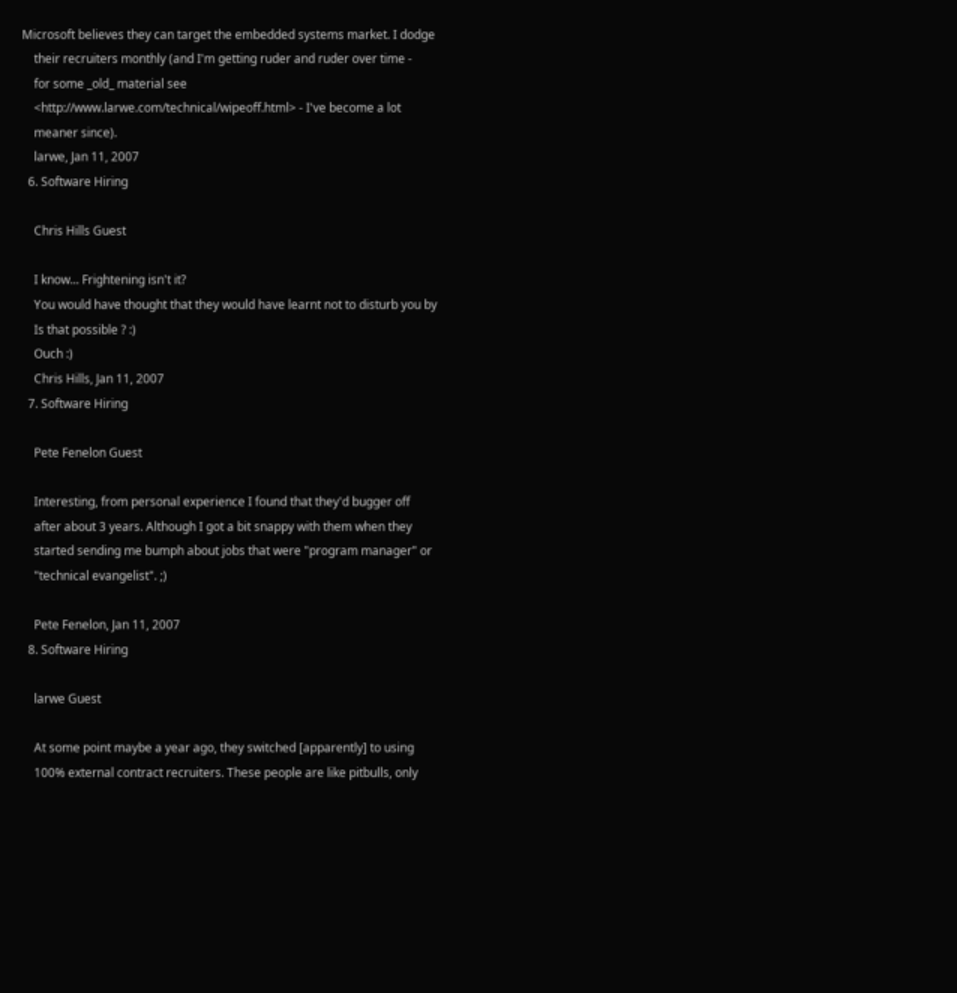Microsoft believes they can target the embedded systems market. I dodge
    their recruiters monthly (and I'm getting ruder and ruder over time -
    for some _old_ material see
    <http://www.larwe.com/technical/wipeoff.html> - I've become a lot
    meaner since).
    larwe, Jan 11, 2007
  6. Software Hiring

    Chris Hills Guest

    I know... Frightening isn't it?
    You would have thought that they would have learnt not to disturb you by
    Is that possible ? :)
    Ouch :)
    Chris Hills, Jan 11, 2007
  7. Software Hiring

    Pete Fenelon Guest

    Interesting, from personal experience I found that they'd bugger off
    after about 3 years. Although I got a bit snappy with them when they
    started sending me bumph about jobs that were "program manager" or
    "technical evangelist". ;)

    Pete Fenelon, Jan 11, 2007
  8. Software Hiring

    larwe Guest

    At some point maybe a year ago, they switched [apparently] to using
    100% external contract recruiters. These people are like pitbulls, only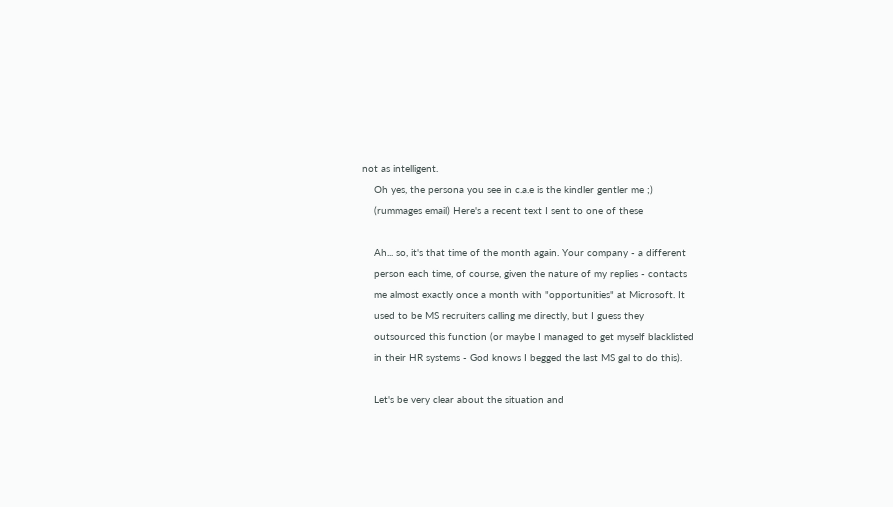not as intelligent.
    Oh yes, the persona you see in c.a.e is the kindler gentler me ;)
    (rummages email) Here's a recent text I sent to one of these

    Ah... so, it's that time of the month again. Your company - a different
    person each time, of course, given the nature of my replies - contacts
    me almost exactly once a month with "opportunities" at Microsoft. It
    used to be MS recruiters calling me directly, but I guess they
    outsourced this function (or maybe I managed to get myself blacklisted
    in their HR systems - God knows I begged the last MS gal to do this).

    Let's be very clear about the situation and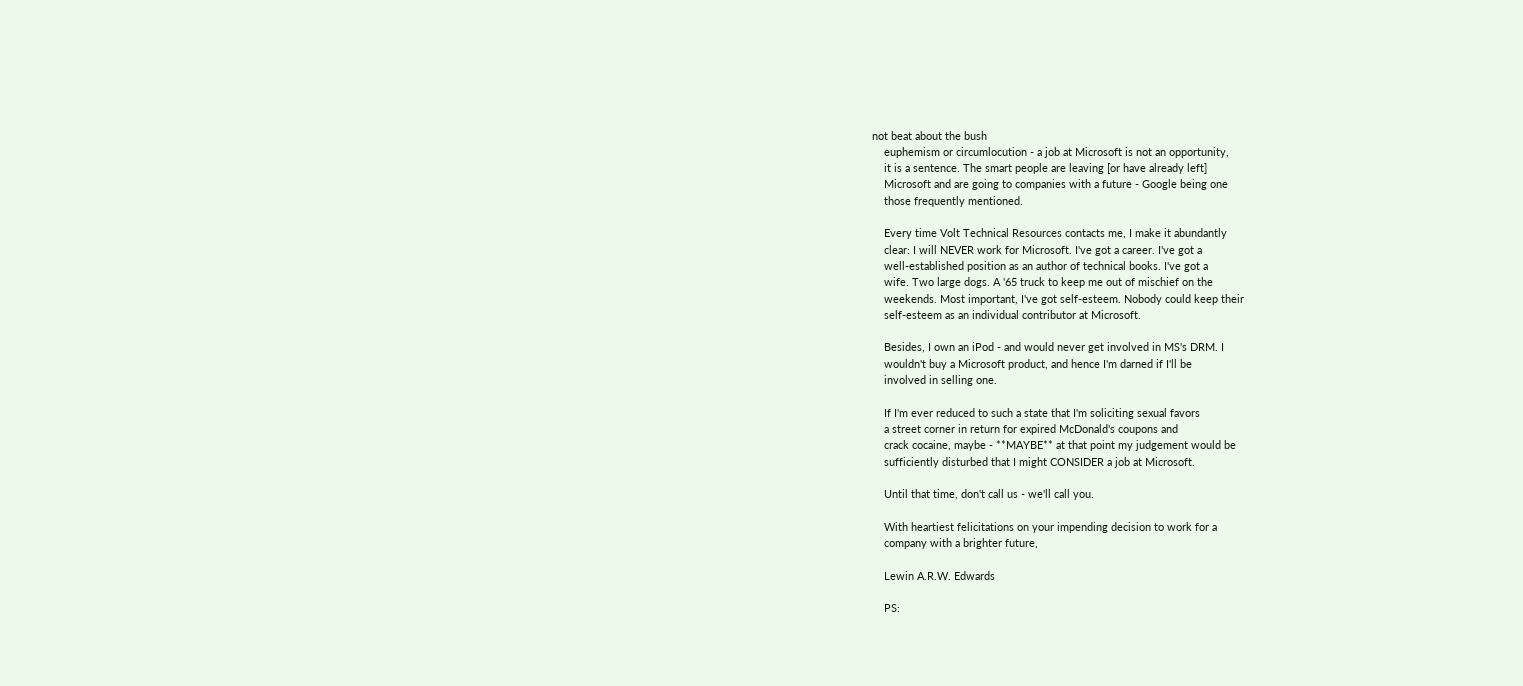not beat about the bush
    euphemism or circumlocution - a job at Microsoft is not an opportunity,
    it is a sentence. The smart people are leaving [or have already left]
    Microsoft and are going to companies with a future - Google being one
    those frequently mentioned.

    Every time Volt Technical Resources contacts me, I make it abundantly
    clear: I will NEVER work for Microsoft. I've got a career. I've got a
    well-established position as an author of technical books. I've got a
    wife. Two large dogs. A '65 truck to keep me out of mischief on the
    weekends. Most important, I've got self-esteem. Nobody could keep their
    self-esteem as an individual contributor at Microsoft.

    Besides, I own an iPod - and would never get involved in MS's DRM. I
    wouldn't buy a Microsoft product, and hence I'm darned if I'll be
    involved in selling one.

    If I'm ever reduced to such a state that I'm soliciting sexual favors
    a street corner in return for expired McDonald's coupons and
    crack cocaine, maybe - **MAYBE** at that point my judgement would be
    sufficiently disturbed that I might CONSIDER a job at Microsoft.

    Until that time, don't call us - we'll call you.

    With heartiest felicitations on your impending decision to work for a
    company with a brighter future,

    Lewin A.R.W. Edwards

    PS: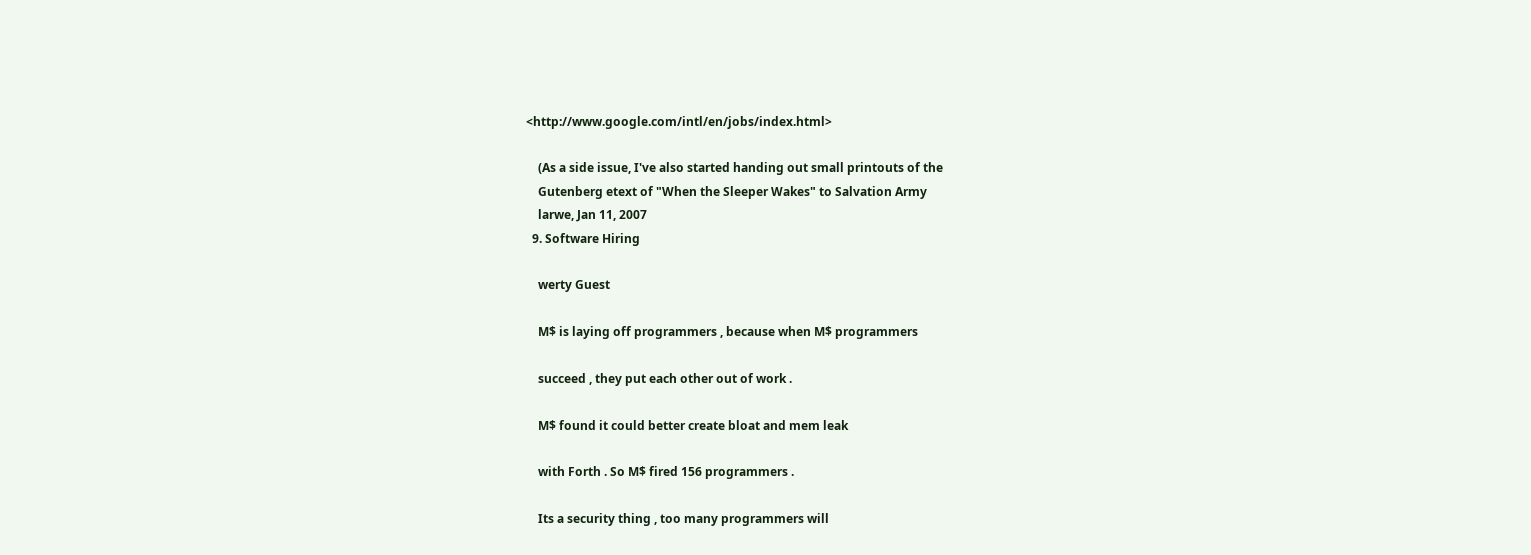<http://www.google.com/intl/en/jobs/index.html>

    (As a side issue, I've also started handing out small printouts of the
    Gutenberg etext of "When the Sleeper Wakes" to Salvation Army
    larwe, Jan 11, 2007
  9. Software Hiring

    werty Guest

    M$ is laying off programmers , because when M$ programmers

    succeed , they put each other out of work .

    M$ found it could better create bloat and mem leak

    with Forth . So M$ fired 156 programmers .

    Its a security thing , too many programmers will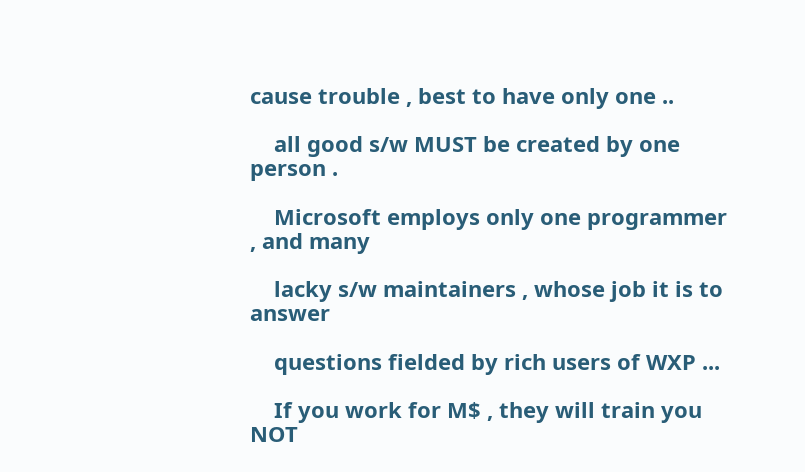cause trouble , best to have only one ..

    all good s/w MUST be created by one person .

    Microsoft employs only one programmer , and many

    lacky s/w maintainers , whose job it is to answer

    questions fielded by rich users of WXP ...

    If you work for M$ , they will train you NOT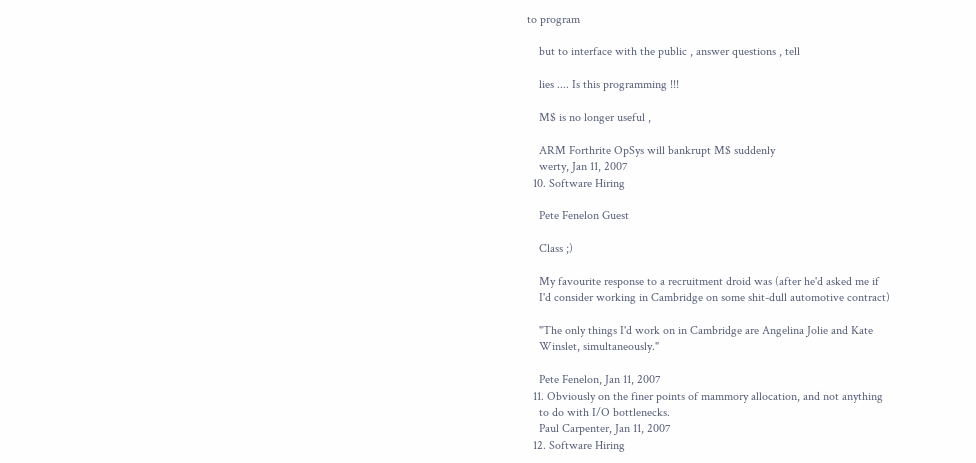to program

    but to interface with the public , answer questions , tell

    lies .... Is this programming !!!

    M$ is no longer useful ,

    ARM Forthrite OpSys will bankrupt M$ suddenly
    werty, Jan 11, 2007
  10. Software Hiring

    Pete Fenelon Guest

    Class ;)

    My favourite response to a recruitment droid was (after he'd asked me if
    I'd consider working in Cambridge on some shit-dull automotive contract)

    "The only things I'd work on in Cambridge are Angelina Jolie and Kate
    Winslet, simultaneously."

    Pete Fenelon, Jan 11, 2007
  11. Obviously on the finer points of mammory allocation, and not anything
    to do with I/O bottlenecks.
    Paul Carpenter, Jan 11, 2007
  12. Software Hiring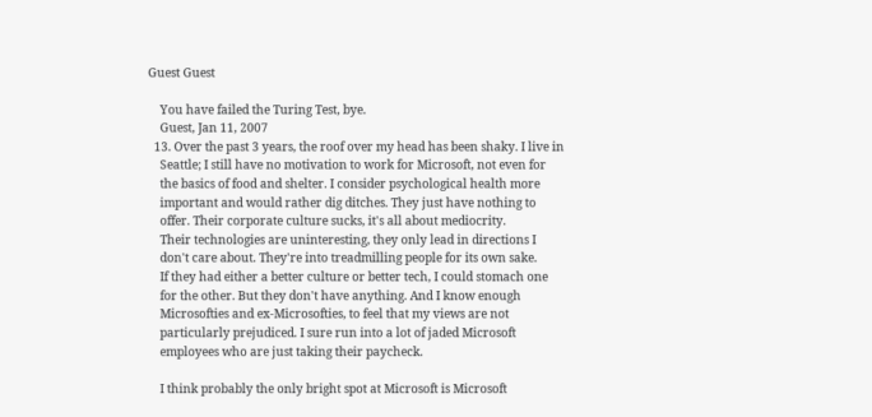Guest Guest

    You have failed the Turing Test, bye.
    Guest, Jan 11, 2007
  13. Over the past 3 years, the roof over my head has been shaky. I live in
    Seattle; I still have no motivation to work for Microsoft, not even for
    the basics of food and shelter. I consider psychological health more
    important and would rather dig ditches. They just have nothing to
    offer. Their corporate culture sucks, it's all about mediocrity.
    Their technologies are uninteresting, they only lead in directions I
    don't care about. They're into treadmilling people for its own sake.
    If they had either a better culture or better tech, I could stomach one
    for the other. But they don't have anything. And I know enough
    Microsofties and ex-Microsofties, to feel that my views are not
    particularly prejudiced. I sure run into a lot of jaded Microsoft
    employees who are just taking their paycheck.

    I think probably the only bright spot at Microsoft is Microsoft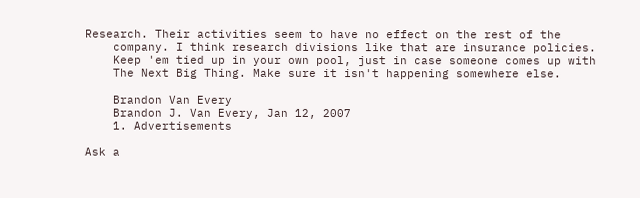Research. Their activities seem to have no effect on the rest of the
    company. I think research divisions like that are insurance policies.
    Keep 'em tied up in your own pool, just in case someone comes up with
    The Next Big Thing. Make sure it isn't happening somewhere else.

    Brandon Van Every
    Brandon J. Van Every, Jan 12, 2007
    1. Advertisements

Ask a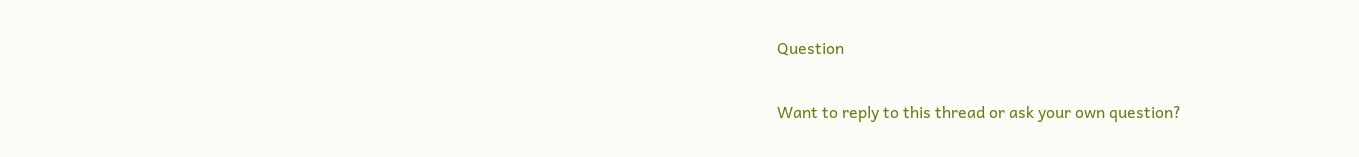Question

Want to reply to this thread or ask your own question?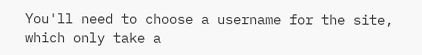You'll need to choose a username for the site, which only take a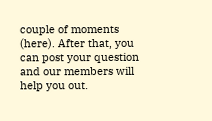couple of moments (here). After that, you can post your question and our members will help you out.